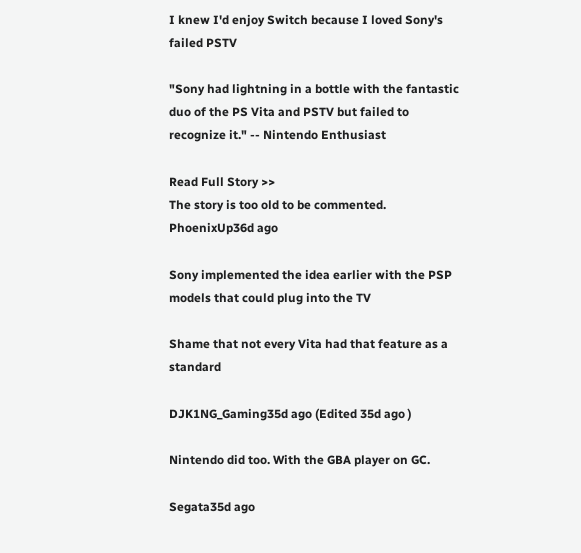I knew I'd enjoy Switch because I loved Sony's failed PSTV

"Sony had lightning in a bottle with the fantastic duo of the PS Vita and PSTV but failed to recognize it." -- Nintendo Enthusiast

Read Full Story >>
The story is too old to be commented.
PhoenixUp36d ago

Sony implemented the idea earlier with the PSP models that could plug into the TV

Shame that not every Vita had that feature as a standard

DJK1NG_Gaming35d ago (Edited 35d ago )

Nintendo did too. With the GBA player on GC.

Segata35d ago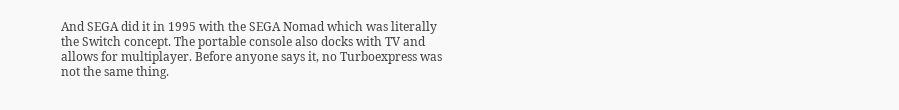And SEGA did it in 1995 with the SEGA Nomad which was literally the Switch concept. The portable console also docks with TV and allows for multiplayer. Before anyone says it, no Turboexpress was not the same thing.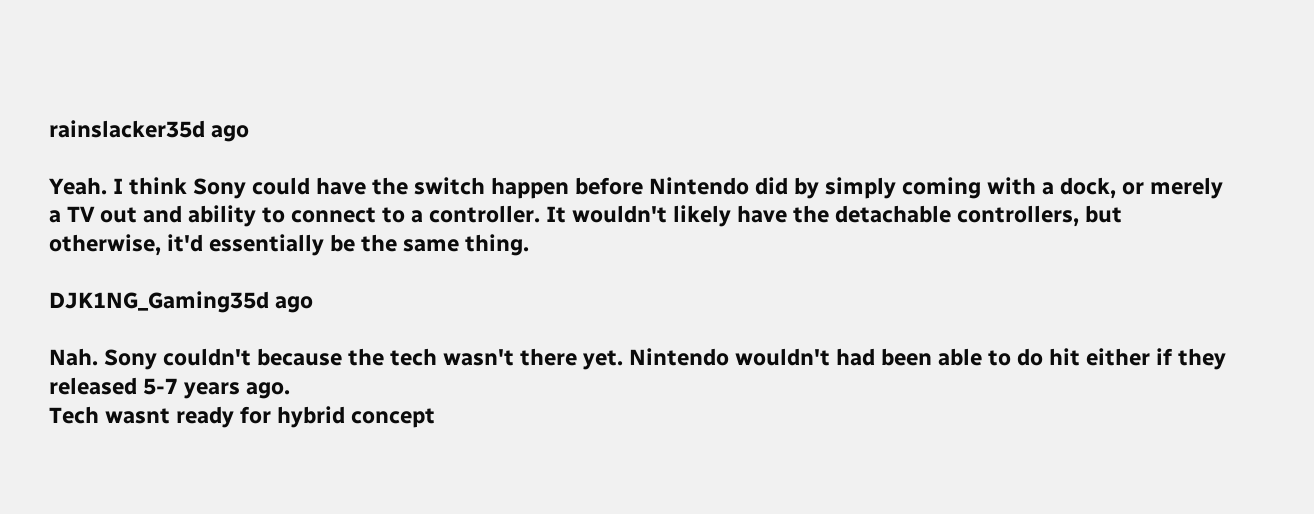rainslacker35d ago

Yeah. I think Sony could have the switch happen before Nintendo did by simply coming with a dock, or merely a TV out and ability to connect to a controller. It wouldn't likely have the detachable controllers, but otherwise, it'd essentially be the same thing.

DJK1NG_Gaming35d ago

Nah. Sony couldn't because the tech wasn't there yet. Nintendo wouldn't had been able to do hit either if they released 5-7 years ago.
Tech wasnt ready for hybrid concept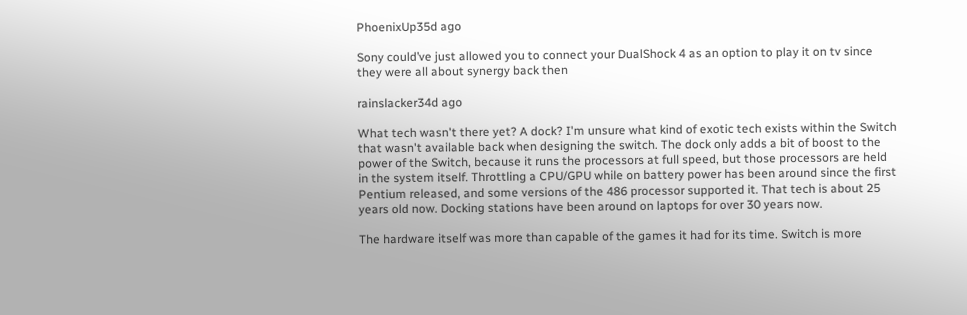PhoenixUp35d ago

Sony could’ve just allowed you to connect your DualShock 4 as an option to play it on tv since they were all about synergy back then

rainslacker34d ago

What tech wasn't there yet? A dock? I'm unsure what kind of exotic tech exists within the Switch that wasn't available back when designing the switch. The dock only adds a bit of boost to the power of the Switch, because it runs the processors at full speed, but those processors are held in the system itself. Throttling a CPU/GPU while on battery power has been around since the first Pentium released, and some versions of the 486 processor supported it. That tech is about 25 years old now. Docking stations have been around on laptops for over 30 years now.

The hardware itself was more than capable of the games it had for its time. Switch is more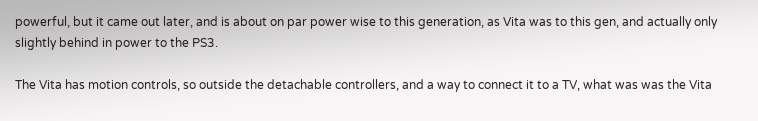powerful, but it came out later, and is about on par power wise to this generation, as Vita was to this gen, and actually only slightly behind in power to the PS3.

The Vita has motion controls, so outside the detachable controllers, and a way to connect it to a TV, what was was the Vita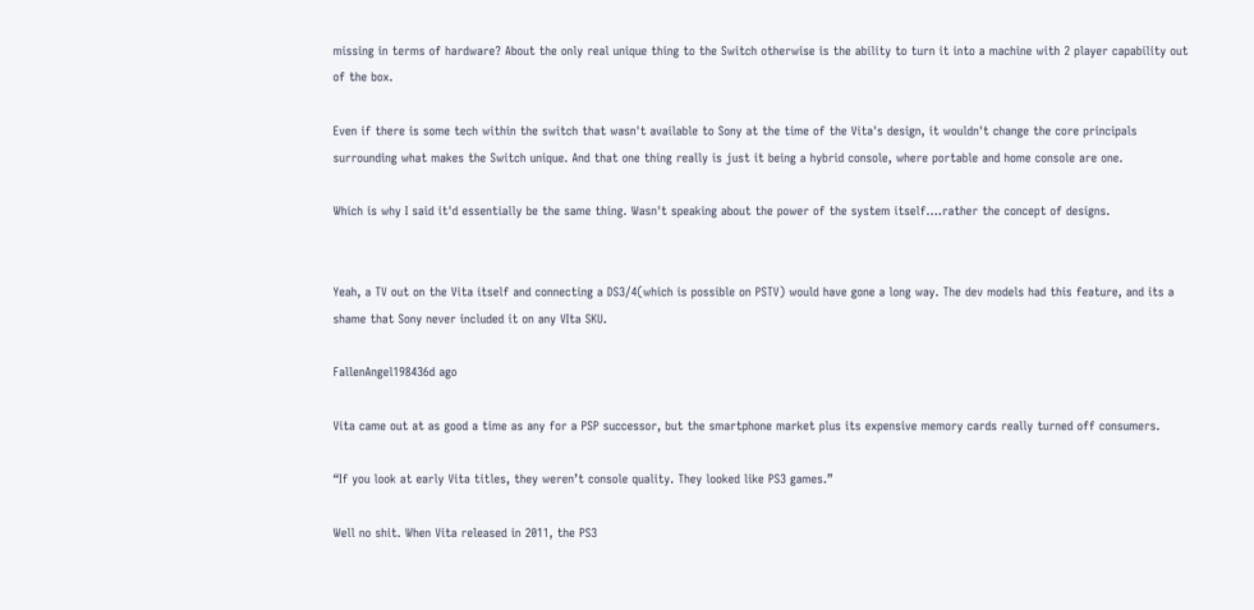missing in terms of hardware? About the only real unique thing to the Switch otherwise is the ability to turn it into a machine with 2 player capability out of the box.

Even if there is some tech within the switch that wasn't available to Sony at the time of the Vita's design, it wouldn't change the core principals surrounding what makes the Switch unique. And that one thing really is just it being a hybrid console, where portable and home console are one.

Which is why I said it'd essentially be the same thing. Wasn't speaking about the power of the system itself....rather the concept of designs.


Yeah, a TV out on the Vita itself and connecting a DS3/4(which is possible on PSTV) would have gone a long way. The dev models had this feature, and its a shame that Sony never included it on any VIta SKU.

FallenAngel198436d ago

Vita came out at as good a time as any for a PSP successor, but the smartphone market plus its expensive memory cards really turned off consumers.

“If you look at early Vita titles, they weren’t console quality. They looked like PS3 games.”

Well no shit. When Vita released in 2011, the PS3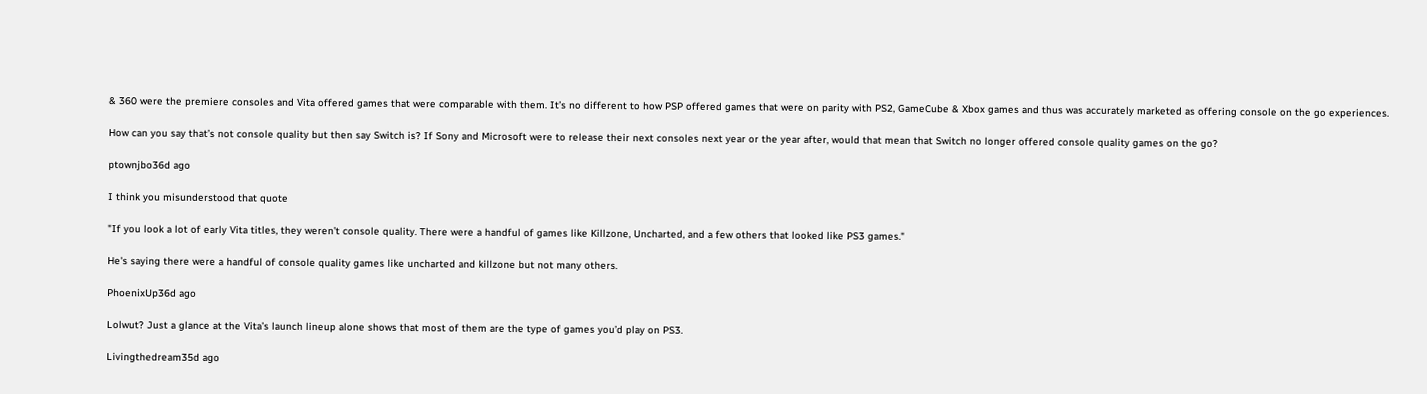& 360 were the premiere consoles and Vita offered games that were comparable with them. It’s no different to how PSP offered games that were on parity with PS2, GameCube & Xbox games and thus was accurately marketed as offering console on the go experiences.

How can you say that’s not console quality but then say Switch is? If Sony and Microsoft were to release their next consoles next year or the year after, would that mean that Switch no longer offered console quality games on the go?

ptownjbo36d ago

I think you misunderstood that quote

"If you look a lot of early Vita titles, they weren’t console quality. There were a handful of games like Killzone, Uncharted, and a few others that looked like PS3 games."

He's saying there were a handful of console quality games like uncharted and killzone but not many others.

PhoenixUp36d ago

Lolwut? Just a glance at the Vita’s launch lineup alone shows that most of them are the type of games you’d play on PS3.

Livingthedream35d ago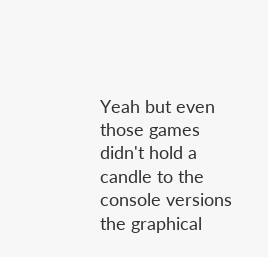Yeah but even those games didn't hold a candle to the console versions the graphical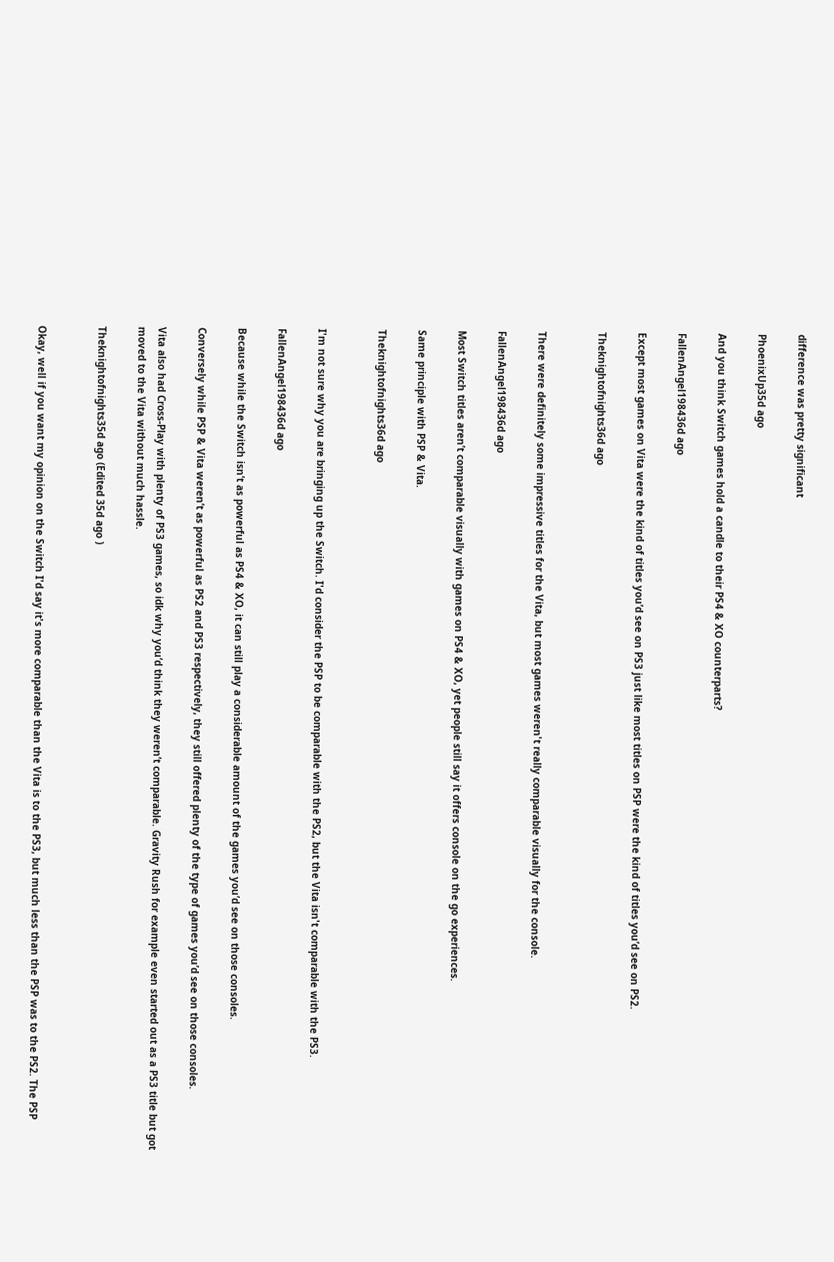difference was pretty significant

PhoenixUp35d ago

And you think Switch games hold a candle to their PS4 & XO counterparts?

FallenAngel198436d ago

Except most games on Vita were the kind of titles you’d see on PS3 just like most titles on PSP were the kind of titles you’d see on PS2.

Theknightofnights36d ago


There were definitely some impressive titles for the Vita, but most games weren't really comparable visually for the console.

FallenAngel198436d ago

Most Switch titles aren’t comparable visually with games on PS4 & XO, yet people still say it offers console on the go experiences.

Same principle with PSP & Vita.

Theknightofnights36d ago


I'm not sure why you are bringing up the Switch. I'd consider the PSP to be comparable with the PS2, but the Vita isn't comparable with the PS3.

FallenAngel198436d ago

Because while the Switch isn’t as powerful as PS4 & XO, it can still play a considerable amount of the games you’d see on those consoles.

Conversely while PSP & Vita weren’t as powerful as PS2 and PS3 respectively, they still offered plenty of the type of games you’d see on those consoles.

Vita also had Cross-Play with plenty of PS3 games, so idk why you’d think they weren’t comparable. Gravity Rush for example even started out as a PS3 title but got moved to the Vita without much hassle.

Theknightofnights35d ago (Edited 35d ago )


Okay, well if you want my opinion on the Switch I'd say it's more comparable than the Vita is to the PS3, but much less than the PSP was to the PS2. The PSP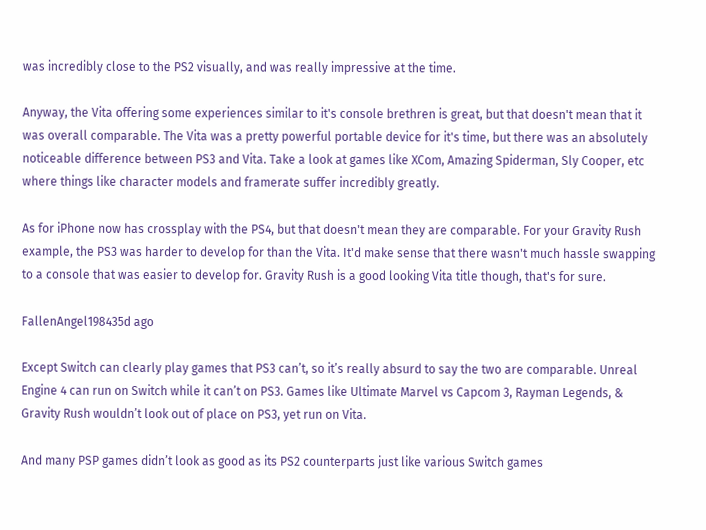was incredibly close to the PS2 visually, and was really impressive at the time.

Anyway, the Vita offering some experiences similar to it's console brethren is great, but that doesn't mean that it was overall comparable. The Vita was a pretty powerful portable device for it's time, but there was an absolutely noticeable difference between PS3 and Vita. Take a look at games like XCom, Amazing Spiderman, Sly Cooper, etc where things like character models and framerate suffer incredibly greatly.

As for iPhone now has crossplay with the PS4, but that doesn't mean they are comparable. For your Gravity Rush example, the PS3 was harder to develop for than the Vita. It'd make sense that there wasn't much hassle swapping to a console that was easier to develop for. Gravity Rush is a good looking Vita title though, that's for sure.

FallenAngel198435d ago

Except Switch can clearly play games that PS3 can’t, so it’s really absurd to say the two are comparable. Unreal Engine 4 can run on Switch while it can’t on PS3. Games like Ultimate Marvel vs Capcom 3, Rayman Legends, & Gravity Rush wouldn’t look out of place on PS3, yet run on Vita.

And many PSP games didn’t look as good as its PS2 counterparts just like various Switch games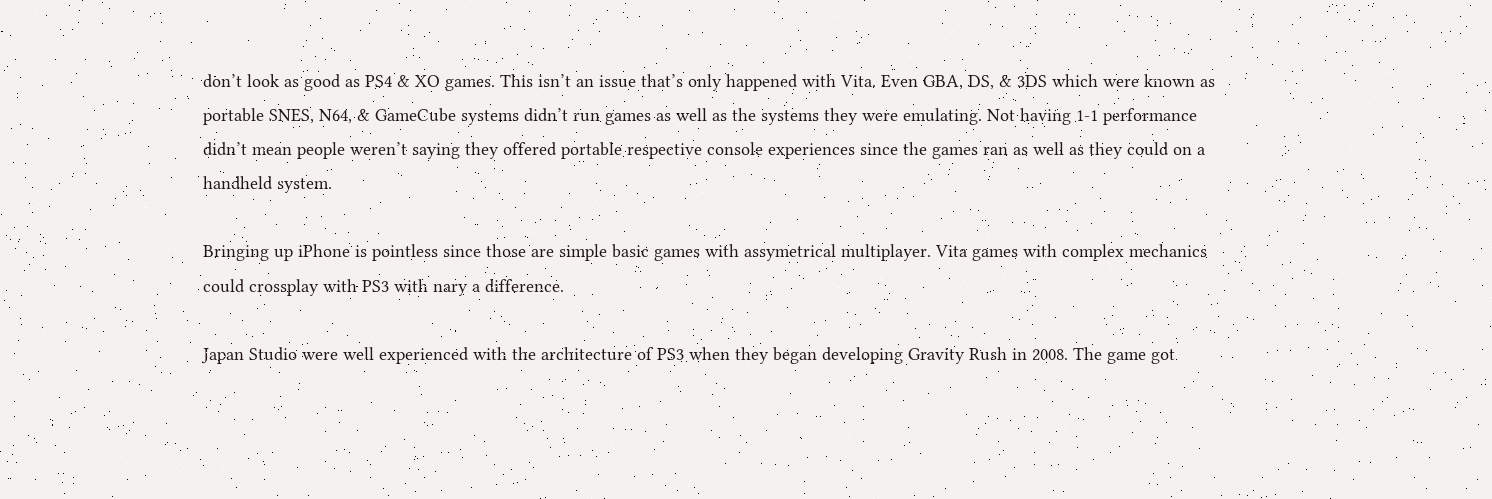don’t look as good as PS4 & XO games. This isn’t an issue that’s only happened with Vita. Even GBA, DS, & 3DS which were known as portable SNES, N64, & GameCube systems didn’t run games as well as the systems they were emulating. Not having 1-1 performance didn’t mean people weren’t saying they offered portable respective console experiences since the games ran as well as they could on a handheld system.

Bringing up iPhone is pointless since those are simple basic games with assymetrical multiplayer. Vita games with complex mechanics could crossplay with PS3 with nary a difference.

Japan Studio were well experienced with the architecture of PS3 when they began developing Gravity Rush in 2008. The game got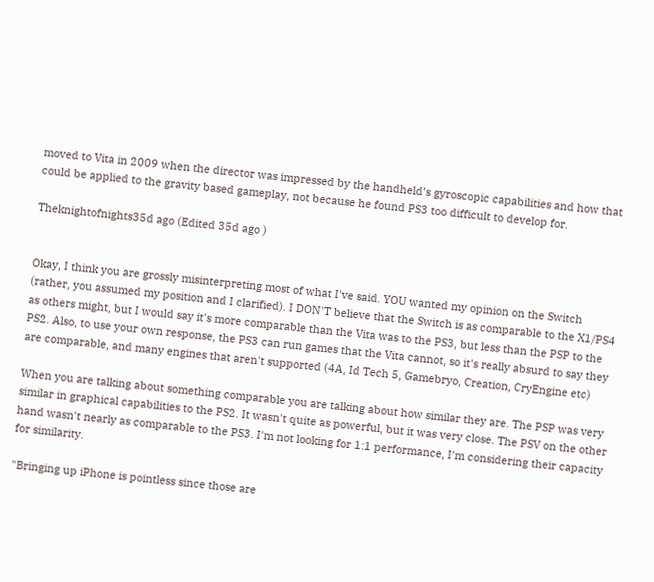moved to Vita in 2009 when the director was impressed by the handheld’s gyroscopic capabilities and how that could be applied to the gravity based gameplay, not because he found PS3 too difficult to develop for.

Theknightofnights35d ago (Edited 35d ago )


Okay, I think you are grossly misinterpreting most of what I've said. YOU wanted my opinion on the Switch (rather, you assumed my position and I clarified). I DON'T believe that the Switch is as comparable to the X1/PS4 as others might, but I would say it's more comparable than the Vita was to the PS3, but less than the PSP to the PS2. Also, to use your own response, the PS3 can run games that the Vita cannot, so it's really absurd to say they are comparable, and many engines that aren't supported (4A, Id Tech 5, Gamebryo, Creation, CryEngine etc)

When you are talking about something comparable you are talking about how similar they are. The PSP was very similar in graphical capabilities to the PS2. It wasn't quite as powerful, but it was very close. The PSV on the other hand wasn't nearly as comparable to the PS3. I'm not looking for 1:1 performance, I'm considering their capacity for similarity.

"Bringing up iPhone is pointless since those are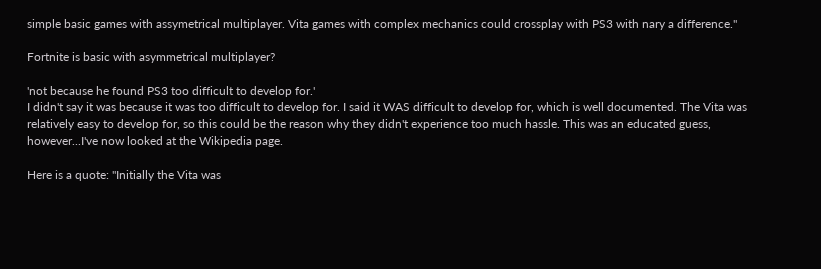simple basic games with assymetrical multiplayer. Vita games with complex mechanics could crossplay with PS3 with nary a difference."

Fortnite is basic with asymmetrical multiplayer?

'not because he found PS3 too difficult to develop for.'
I didn't say it was because it was too difficult to develop for. I said it WAS difficult to develop for, which is well documented. The Vita was relatively easy to develop for, so this could be the reason why they didn't experience too much hassle. This was an educated guess, however...I've now looked at the Wikipedia page.

Here is a quote: "Initially the Vita was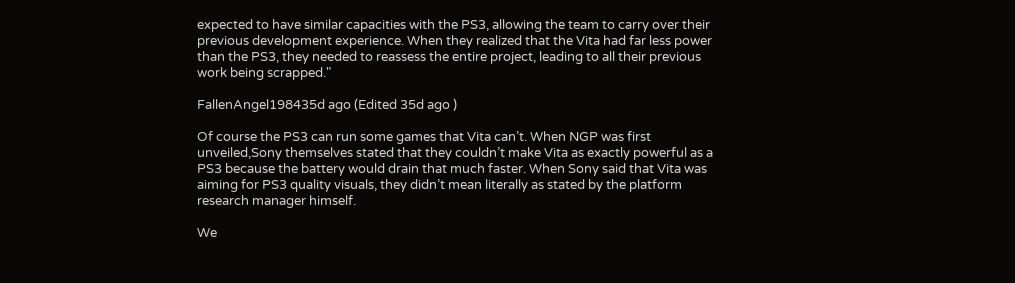expected to have similar capacities with the PS3, allowing the team to carry over their previous development experience. When they realized that the Vita had far less power than the PS3, they needed to reassess the entire project, leading to all their previous work being scrapped."

FallenAngel198435d ago (Edited 35d ago )

Of course the PS3 can run some games that Vita can’t. When NGP was first unveiled,Sony themselves stated that they couldn’t make Vita as exactly powerful as a PS3 because the battery would drain that much faster. When Sony said that Vita was aiming for PS3 quality visuals, they didn’t mean literally as stated by the platform research manager himself.

We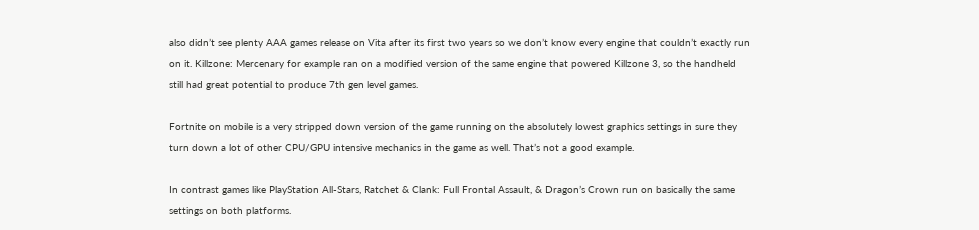also didn’t see plenty AAA games release on Vita after its first two years so we don’t know every engine that couldn’t exactly run on it. Killzone: Mercenary for example ran on a modified version of the same engine that powered Killzone 3, so the handheld still had great potential to produce 7th gen level games.

Fortnite on mobile is a very stripped down version of the game running on the absolutely lowest graphics settings in sure they turn down a lot of other CPU/GPU intensive mechanics in the game as well. That’s not a good example.

In contrast games like PlayStation All-Stars, Ratchet & Clank: Full Frontal Assault, & Dragon’s Crown run on basically the same settings on both platforms.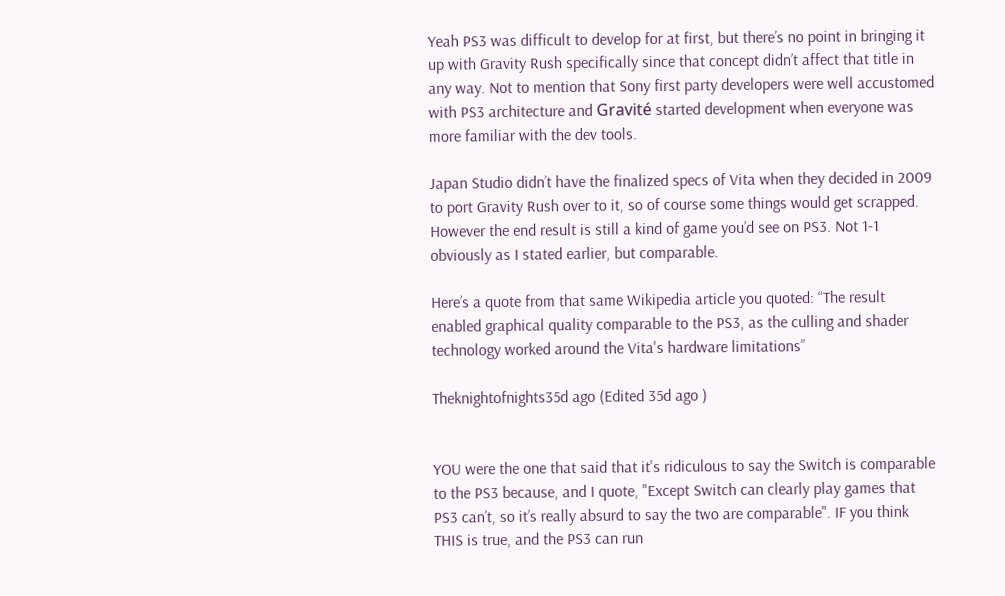Yeah PS3 was difficult to develop for at first, but there’s no point in bringing it up with Gravity Rush specifically since that concept didn’t affect that title in any way. Not to mention that Sony first party developers were well accustomed with PS3 architecture and Gravité started development when everyone was more familiar with the dev tools.

Japan Studio didn’t have the finalized specs of Vita when they decided in 2009 to port Gravity Rush over to it, so of course some things would get scrapped. However the end result is still a kind of game you’d see on PS3. Not 1-1 obviously as I stated earlier, but comparable.

Here’s a quote from that same Wikipedia article you quoted: “The result enabled graphical quality comparable to the PS3, as the culling and shader technology worked around the Vita's hardware limitations”

Theknightofnights35d ago (Edited 35d ago )


YOU were the one that said that it's ridiculous to say the Switch is comparable to the PS3 because, and I quote, "Except Switch can clearly play games that PS3 can’t, so it’s really absurd to say the two are comparable". IF you think THIS is true, and the PS3 can run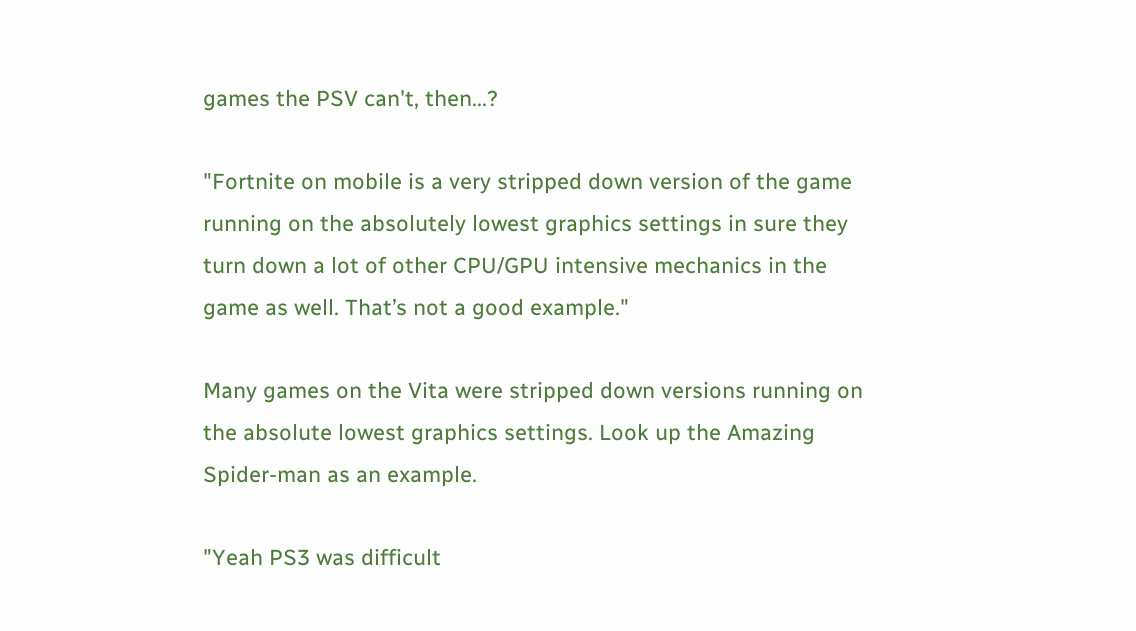games the PSV can't, then...?

"Fortnite on mobile is a very stripped down version of the game running on the absolutely lowest graphics settings in sure they turn down a lot of other CPU/GPU intensive mechanics in the game as well. That’s not a good example."

Many games on the Vita were stripped down versions running on the absolute lowest graphics settings. Look up the Amazing Spider-man as an example.

"Yeah PS3 was difficult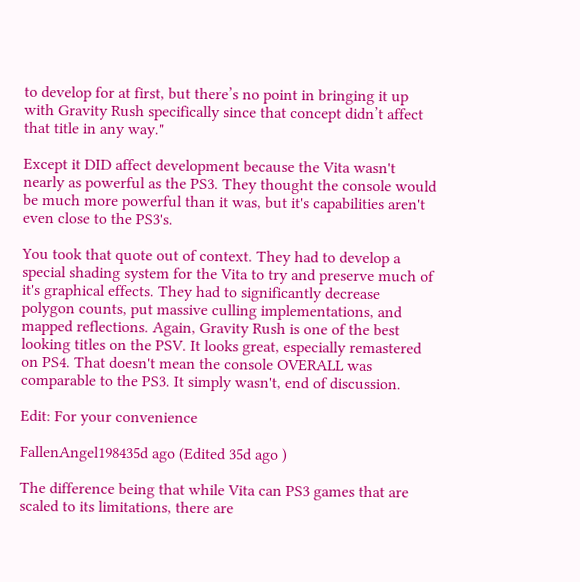to develop for at first, but there’s no point in bringing it up with Gravity Rush specifically since that concept didn’t affect that title in any way."

Except it DID affect development because the Vita wasn't nearly as powerful as the PS3. They thought the console would be much more powerful than it was, but it's capabilities aren't even close to the PS3's.

You took that quote out of context. They had to develop a special shading system for the Vita to try and preserve much of it's graphical effects. They had to significantly decrease polygon counts, put massive culling implementations, and mapped reflections. Again, Gravity Rush is one of the best looking titles on the PSV. It looks great, especially remastered on PS4. That doesn't mean the console OVERALL was comparable to the PS3. It simply wasn't, end of discussion.

Edit: For your convenience

FallenAngel198435d ago (Edited 35d ago )

The difference being that while Vita can PS3 games that are scaled to its limitations, there are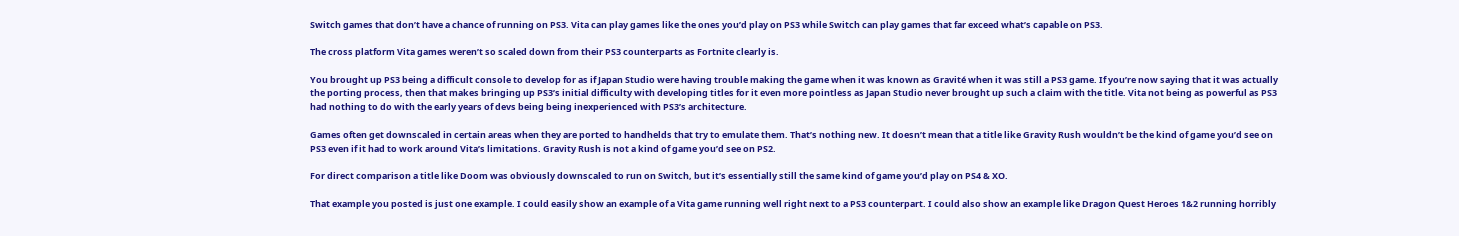Switch games that don’t have a chance of running on PS3. Vita can play games like the ones you’d play on PS3 while Switch can play games that far exceed what’s capable on PS3.

The cross platform Vita games weren’t so scaled down from their PS3 counterparts as Fortnite clearly is.

You brought up PS3 being a difficult console to develop for as if Japan Studio were having trouble making the game when it was known as Gravité when it was still a PS3 game. If you’re now saying that it was actually the porting process, then that makes bringing up PS3’s initial difficulty with developing titles for it even more pointless as Japan Studio never brought up such a claim with the title. Vita not being as powerful as PS3 had nothing to do with the early years of devs being being inexperienced with PS3’s architecture.

Games often get downscaled in certain areas when they are ported to handhelds that try to emulate them. That’s nothing new. It doesn’t mean that a title like Gravity Rush wouldn’t be the kind of game you’d see on PS3 even if it had to work around Vita’s limitations. Gravity Rush is not a kind of game you’d see on PS2.

For direct comparison a title like Doom was obviously downscaled to run on Switch, but it’s essentially still the same kind of game you’d play on PS4 & XO.

That example you posted is just one example. I could easily show an example of a Vita game running well right next to a PS3 counterpart. I could also show an example like Dragon Quest Heroes 1&2 running horribly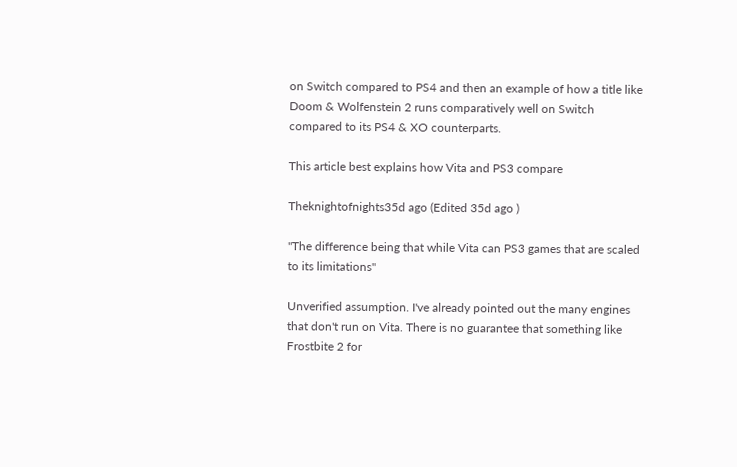on Switch compared to PS4 and then an example of how a title like Doom & Wolfenstein 2 runs comparatively well on Switch compared to its PS4 & XO counterparts.

This article best explains how Vita and PS3 compare

Theknightofnights35d ago (Edited 35d ago )

"The difference being that while Vita can PS3 games that are scaled to its limitations"

Unverified assumption. I've already pointed out the many engines that don't run on Vita. There is no guarantee that something like Frostbite 2 for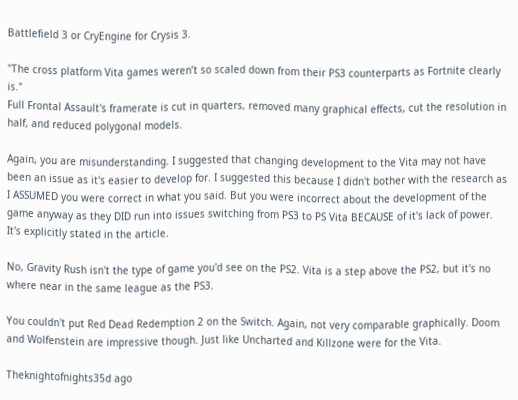Battlefield 3 or CryEngine for Crysis 3.

"The cross platform Vita games weren’t so scaled down from their PS3 counterparts as Fortnite clearly is."
Full Frontal Assault's framerate is cut in quarters, removed many graphical effects, cut the resolution in half, and reduced polygonal models.

Again, you are misunderstanding. I suggested that changing development to the Vita may not have been an issue as it's easier to develop for. I suggested this because I didn't bother with the research as I ASSUMED you were correct in what you said. But you were incorrect about the development of the game anyway as they DID run into issues switching from PS3 to PS Vita BECAUSE of it's lack of power. It's explicitly stated in the article.

No, Gravity Rush isn't the type of game you'd see on the PS2. Vita is a step above the PS2, but it's no where near in the same league as the PS3.

You couldn't put Red Dead Redemption 2 on the Switch. Again, not very comparable graphically. Doom and Wolfenstein are impressive though. Just like Uncharted and Killzone were for the Vita.

Theknightofnights35d ago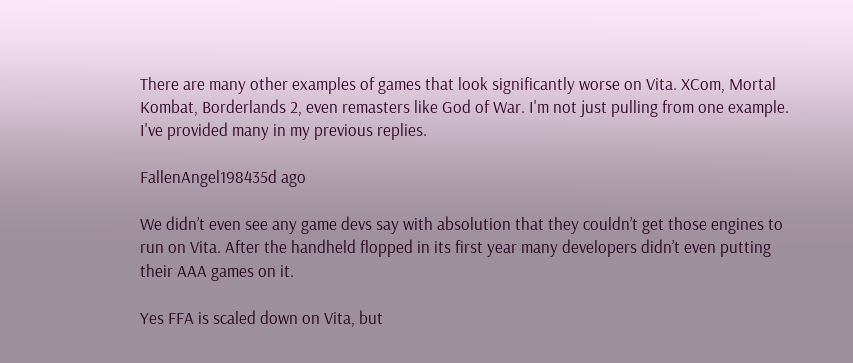There are many other examples of games that look significantly worse on Vita. XCom, Mortal Kombat, Borderlands 2, even remasters like God of War. I'm not just pulling from one example. I've provided many in my previous replies.

FallenAngel198435d ago

We didn’t even see any game devs say with absolution that they couldn’t get those engines to run on Vita. After the handheld flopped in its first year many developers didn’t even putting their AAA games on it.

Yes FFA is scaled down on Vita, but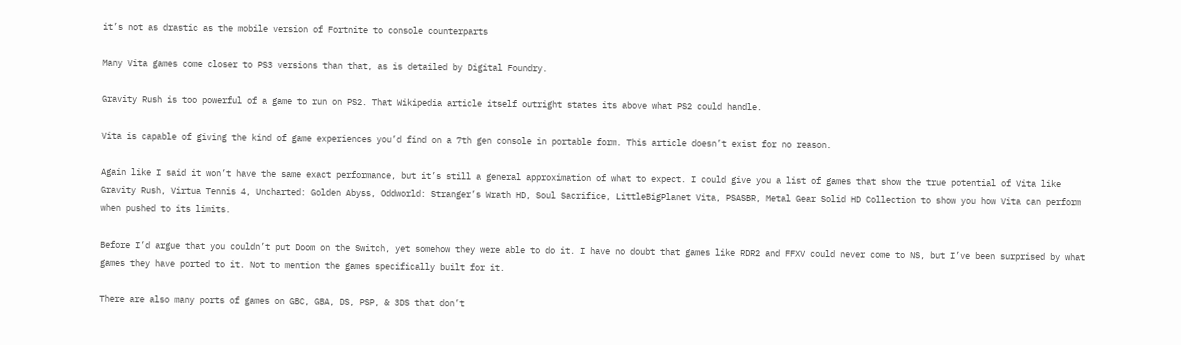it’s not as drastic as the mobile version of Fortnite to console counterparts

Many Vita games come closer to PS3 versions than that, as is detailed by Digital Foundry.

Gravity Rush is too powerful of a game to run on PS2. That Wikipedia article itself outright states its above what PS2 could handle.

Vita is capable of giving the kind of game experiences you’d find on a 7th gen console in portable form. This article doesn’t exist for no reason.

Again like I said it won’t have the same exact performance, but it’s still a general approximation of what to expect. I could give you a list of games that show the true potential of Vita like Gravity Rush, Virtua Tennis 4, Uncharted: Golden Abyss, Oddworld: Stranger’s Wrath HD, Soul Sacrifice, LittleBigPlanet Vita, PSASBR, Metal Gear Solid HD Collection to show you how Vita can perform when pushed to its limits.

Before I’d argue that you couldn’t put Doom on the Switch, yet somehow they were able to do it. I have no doubt that games like RDR2 and FFXV could never come to NS, but I’ve been surprised by what games they have ported to it. Not to mention the games specifically built for it.

There are also many ports of games on GBC, GBA, DS, PSP, & 3DS that don’t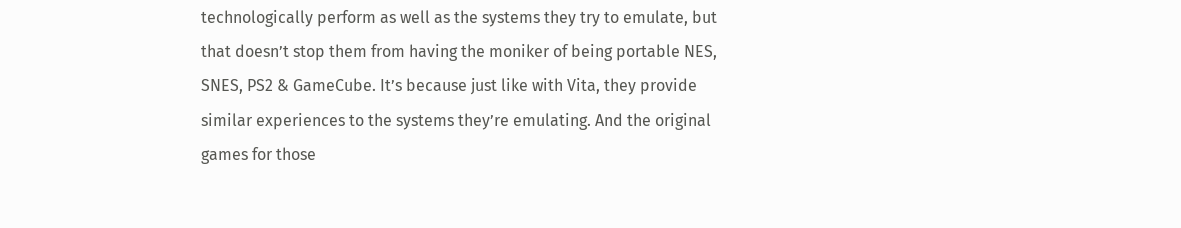technologically perform as well as the systems they try to emulate, but that doesn’t stop them from having the moniker of being portable NES, SNES, PS2 & GameCube. It’s because just like with Vita, they provide similar experiences to the systems they’re emulating. And the original games for those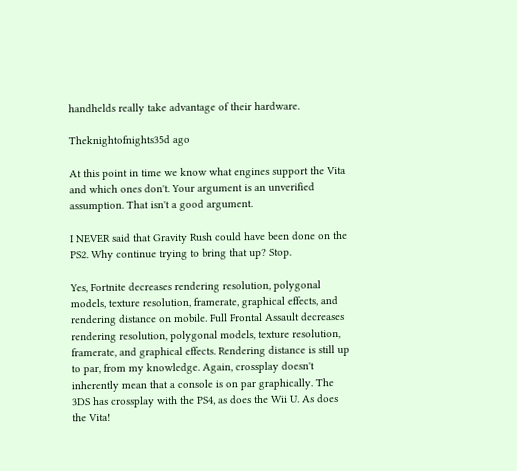handhelds really take advantage of their hardware.

Theknightofnights35d ago

At this point in time we know what engines support the Vita and which ones don't. Your argument is an unverified assumption. That isn't a good argument.

I NEVER said that Gravity Rush could have been done on the PS2. Why continue trying to bring that up? Stop.

Yes, Fortnite decreases rendering resolution, polygonal models, texture resolution, framerate, graphical effects, and rendering distance on mobile. Full Frontal Assault decreases rendering resolution, polygonal models, texture resolution, framerate, and graphical effects. Rendering distance is still up to par, from my knowledge. Again, crossplay doesn't inherently mean that a console is on par graphically. The 3DS has crossplay with the PS4, as does the Wii U. As does the Vita!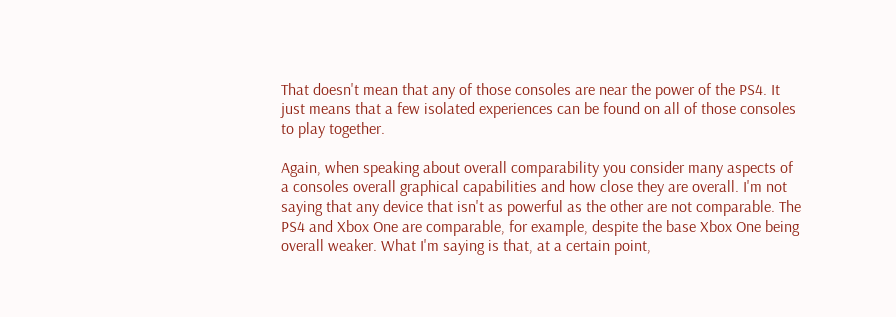That doesn't mean that any of those consoles are near the power of the PS4. It just means that a few isolated experiences can be found on all of those consoles to play together.

Again, when speaking about overall comparability you consider many aspects of a consoles overall graphical capabilities and how close they are overall. I'm not saying that any device that isn't as powerful as the other are not comparable. The PS4 and Xbox One are comparable, for example, despite the base Xbox One being overall weaker. What I'm saying is that, at a certain point,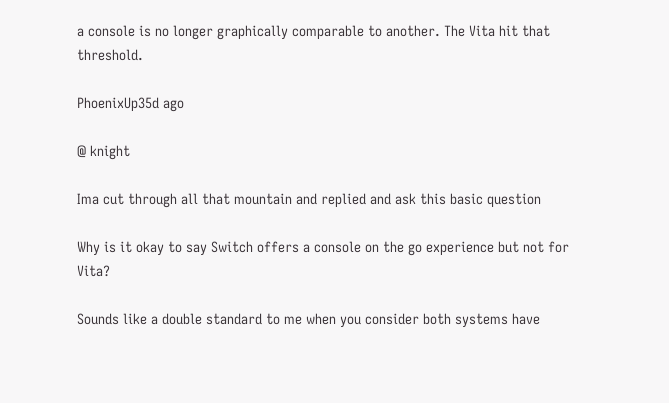a console is no longer graphically comparable to another. The Vita hit that threshold.

PhoenixUp35d ago

@ knight

Ima cut through all that mountain and replied and ask this basic question

Why is it okay to say Switch offers a console on the go experience but not for Vita?

Sounds like a double standard to me when you consider both systems have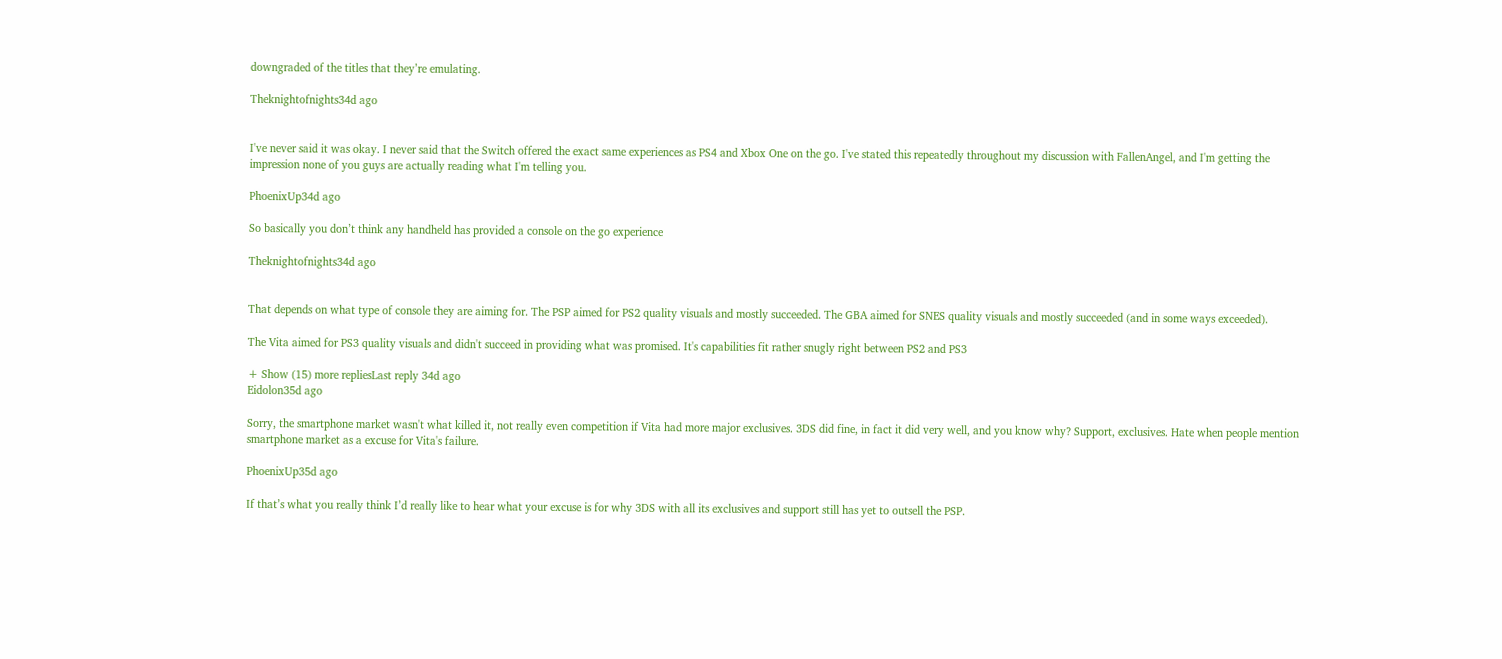downgraded of the titles that they’re emulating.

Theknightofnights34d ago


I've never said it was okay. I never said that the Switch offered the exact same experiences as PS4 and Xbox One on the go. I've stated this repeatedly throughout my discussion with FallenAngel, and I'm getting the impression none of you guys are actually reading what I'm telling you.

PhoenixUp34d ago

So basically you don’t think any handheld has provided a console on the go experience

Theknightofnights34d ago


That depends on what type of console they are aiming for. The PSP aimed for PS2 quality visuals and mostly succeeded. The GBA aimed for SNES quality visuals and mostly succeeded (and in some ways exceeded).

The Vita aimed for PS3 quality visuals and didn't succeed in providing what was promised. It's capabilities fit rather snugly right between PS2 and PS3

+ Show (15) more repliesLast reply 34d ago
Eidolon35d ago

Sorry, the smartphone market wasn't what killed it, not really even competition if Vita had more major exclusives. 3DS did fine, in fact it did very well, and you know why? Support, exclusives. Hate when people mention smartphone market as a excuse for Vita's failure.

PhoenixUp35d ago

If that’s what you really think I’d really like to hear what your excuse is for why 3DS with all its exclusives and support still has yet to outsell the PSP.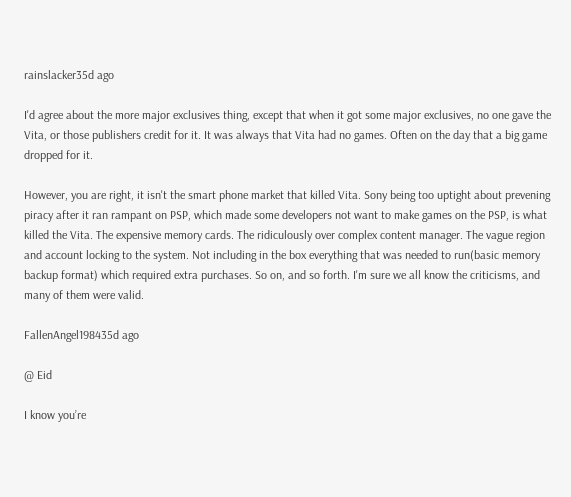rainslacker35d ago

I'd agree about the more major exclusives thing, except that when it got some major exclusives, no one gave the Vita, or those publishers credit for it. It was always that Vita had no games. Often on the day that a big game dropped for it.

However, you are right, it isn't the smart phone market that killed Vita. Sony being too uptight about prevening piracy after it ran rampant on PSP, which made some developers not want to make games on the PSP, is what killed the Vita. The expensive memory cards. The ridiculously over complex content manager. The vague region and account locking to the system. Not including in the box everything that was needed to run(basic memory backup format) which required extra purchases. So on, and so forth. I'm sure we all know the criticisms, and many of them were valid.

FallenAngel198435d ago

@ Eid

I know you’re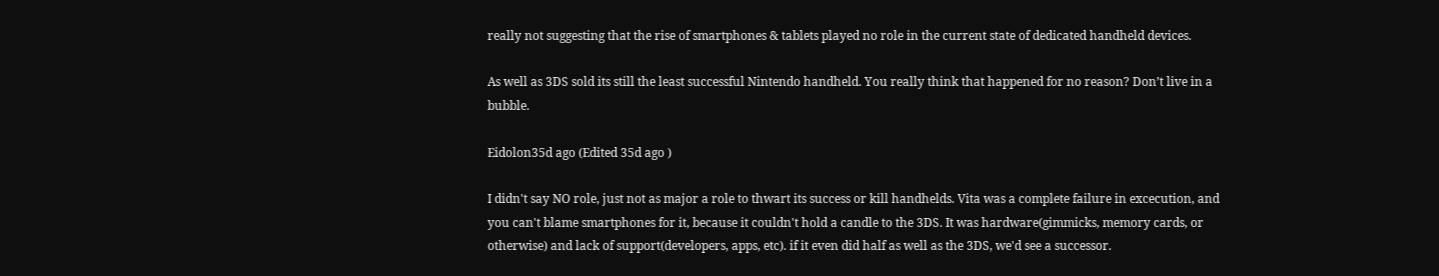really not suggesting that the rise of smartphones & tablets played no role in the current state of dedicated handheld devices.

As well as 3DS sold its still the least successful Nintendo handheld. You really think that happened for no reason? Don’t live in a bubble.

Eidolon35d ago (Edited 35d ago )

I didn't say NO role, just not as major a role to thwart its success or kill handhelds. Vita was a complete failure in excecution, and you can't blame smartphones for it, because it couldn't hold a candle to the 3DS. It was hardware(gimmicks, memory cards, or otherwise) and lack of support(developers, apps, etc). if it even did half as well as the 3DS, we'd see a successor.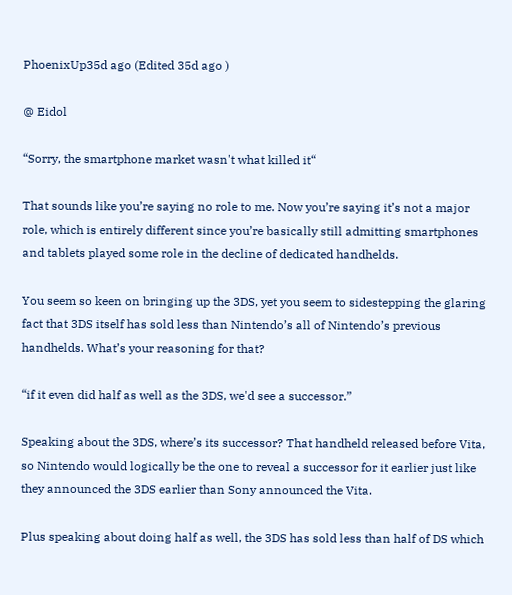PhoenixUp35d ago (Edited 35d ago )

@ Eidol

“Sorry, the smartphone market wasn't what killed it“

That sounds like you’re saying no role to me. Now you’re saying it’s not a major role, which is entirely different since you’re basically still admitting smartphones and tablets played some role in the decline of dedicated handhelds.

You seem so keen on bringing up the 3DS, yet you seem to sidestepping the glaring fact that 3DS itself has sold less than Nintendo’s all of Nintendo’s previous handhelds. What’s your reasoning for that?

“if it even did half as well as the 3DS, we'd see a successor.”

Speaking about the 3DS, where’s its successor? That handheld released before Vita, so Nintendo would logically be the one to reveal a successor for it earlier just like they announced the 3DS earlier than Sony announced the Vita.

Plus speaking about doing half as well, the 3DS has sold less than half of DS which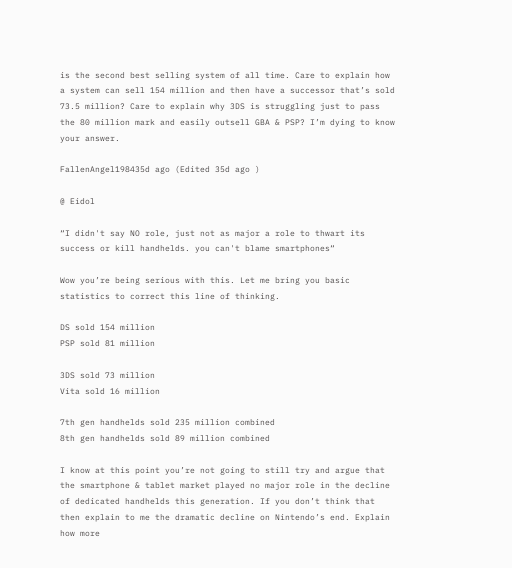is the second best selling system of all time. Care to explain how a system can sell 154 million and then have a successor that’s sold 73.5 million? Care to explain why 3DS is struggling just to pass the 80 million mark and easily outsell GBA & PSP? I’m dying to know your answer.

FallenAngel198435d ago (Edited 35d ago )

@ Eidol

“I didn't say NO role, just not as major a role to thwart its success or kill handhelds. you can't blame smartphones“

Wow you’re being serious with this. Let me bring you basic statistics to correct this line of thinking.

DS sold 154 million
PSP sold 81 million

3DS sold 73 million
Vita sold 16 million

7th gen handhelds sold 235 million combined
8th gen handhelds sold 89 million combined

I know at this point you’re not going to still try and argue that the smartphone & tablet market played no major role in the decline of dedicated handhelds this generation. If you don’t think that then explain to me the dramatic decline on Nintendo’s end. Explain how more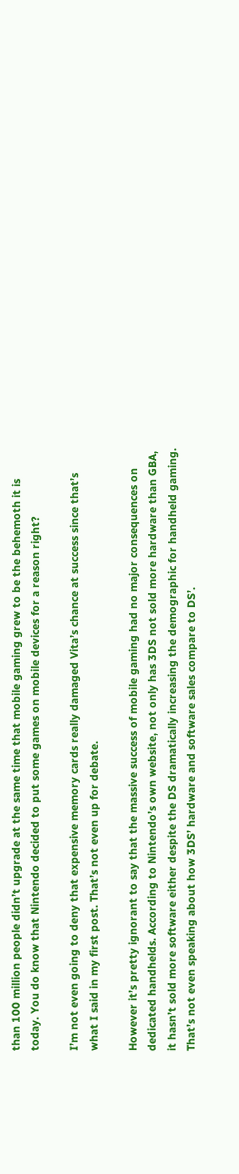than 100 million people didn’t upgrade at the same time that mobile gaming grew to be the behemoth it is today. You do know that Nintendo decided to put some games on mobile devices for a reason right?

I’m not even going to deny that expensive memory cards really damaged Vita’s chance at success since that’s what I said in my first post. That’s not even up for debate.

However it’s pretty ignorant to say that the massive success of mobile gaming had no major consequences on dedicated handhelds. According to Nintendo’s own website, not only has 3DS not sold more hardware than GBA, it hasn’t sold more software either despite the DS dramatically increasing the demographic for handheld gaming. That’s not even speaking about how 3DS’ hardware and software sales compare to DS’.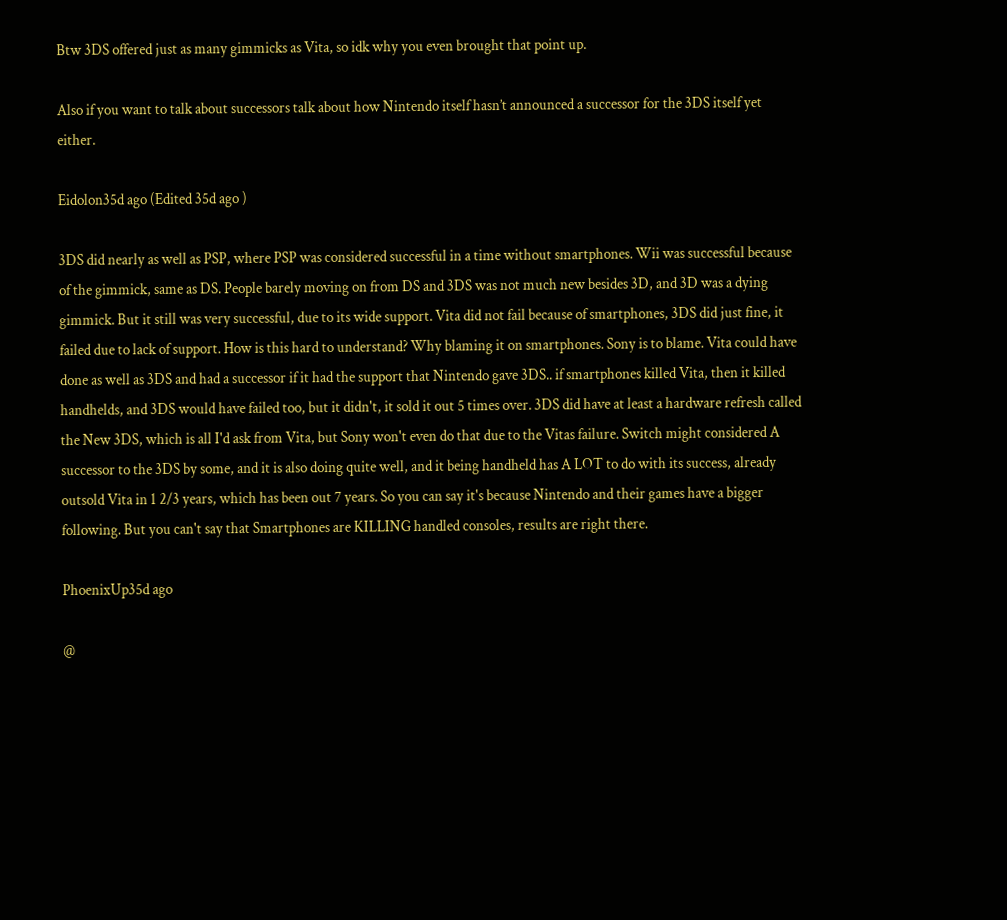Btw 3DS offered just as many gimmicks as Vita, so idk why you even brought that point up.

Also if you want to talk about successors talk about how Nintendo itself hasn’t announced a successor for the 3DS itself yet either.

Eidolon35d ago (Edited 35d ago )

3DS did nearly as well as PSP, where PSP was considered successful in a time without smartphones. Wii was successful because of the gimmick, same as DS. People barely moving on from DS and 3DS was not much new besides 3D, and 3D was a dying gimmick. But it still was very successful, due to its wide support. Vita did not fail because of smartphones, 3DS did just fine, it failed due to lack of support. How is this hard to understand? Why blaming it on smartphones. Sony is to blame. Vita could have done as well as 3DS and had a successor if it had the support that Nintendo gave 3DS.. if smartphones killed Vita, then it killed handhelds, and 3DS would have failed too, but it didn't, it sold it out 5 times over. 3DS did have at least a hardware refresh called the New 3DS, which is all I'd ask from Vita, but Sony won't even do that due to the Vitas failure. Switch might considered A successor to the 3DS by some, and it is also doing quite well, and it being handheld has A LOT to do with its success, already outsold Vita in 1 2/3 years, which has been out 7 years. So you can say it's because Nintendo and their games have a bigger following. But you can't say that Smartphones are KILLING handled consoles, results are right there.

PhoenixUp35d ago

@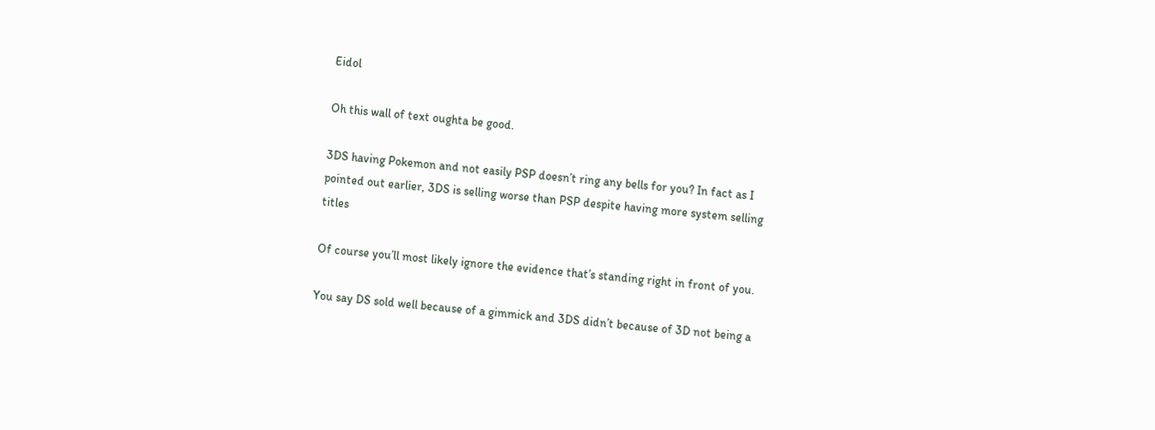Eidol

Oh this wall of text oughta be good.

3DS having Pokemon and not easily PSP doesn’t ring any bells for you? In fact as I pointed out earlier, 3DS is selling worse than PSP despite having more system selling titles

Of course you’ll most likely ignore the evidence that’s standing right in front of you.

You say DS sold well because of a gimmick and 3DS didn’t because of 3D not being a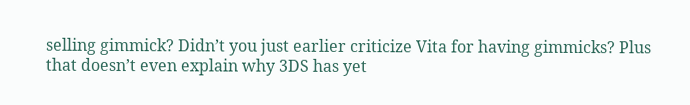selling gimmick? Didn’t you just earlier criticize Vita for having gimmicks? Plus that doesn’t even explain why 3DS has yet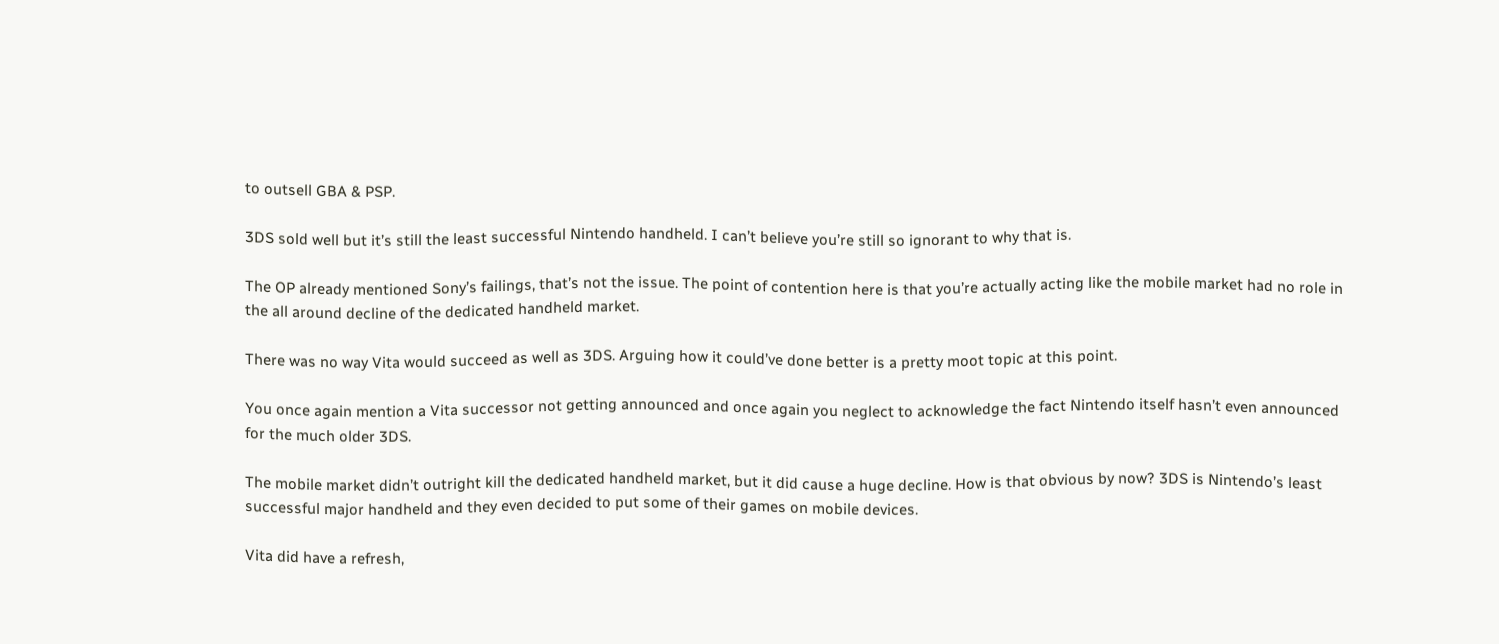to outsell GBA & PSP.

3DS sold well but it’s still the least successful Nintendo handheld. I can’t believe you’re still so ignorant to why that is.

The OP already mentioned Sony’s failings, that’s not the issue. The point of contention here is that you’re actually acting like the mobile market had no role in the all around decline of the dedicated handheld market.

There was no way Vita would succeed as well as 3DS. Arguing how it could’ve done better is a pretty moot topic at this point.

You once again mention a Vita successor not getting announced and once again you neglect to acknowledge the fact Nintendo itself hasn’t even announced for the much older 3DS.

The mobile market didn’t outright kill the dedicated handheld market, but it did cause a huge decline. How is that obvious by now? 3DS is Nintendo’s least successful major handheld and they even decided to put some of their games on mobile devices.

Vita did have a refresh,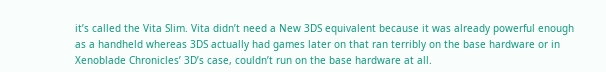it’s called the Vita Slim. Vita didn’t need a New 3DS equivalent because it was already powerful enough as a handheld whereas 3DS actually had games later on that ran terribly on the base hardware or in Xenoblade Chronicles’ 3D’s case, couldn’t run on the base hardware at all.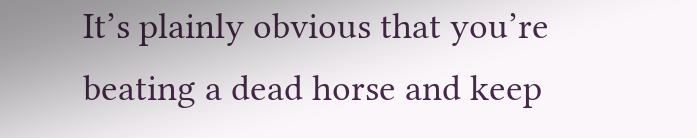It’s plainly obvious that you’re beating a dead horse and keep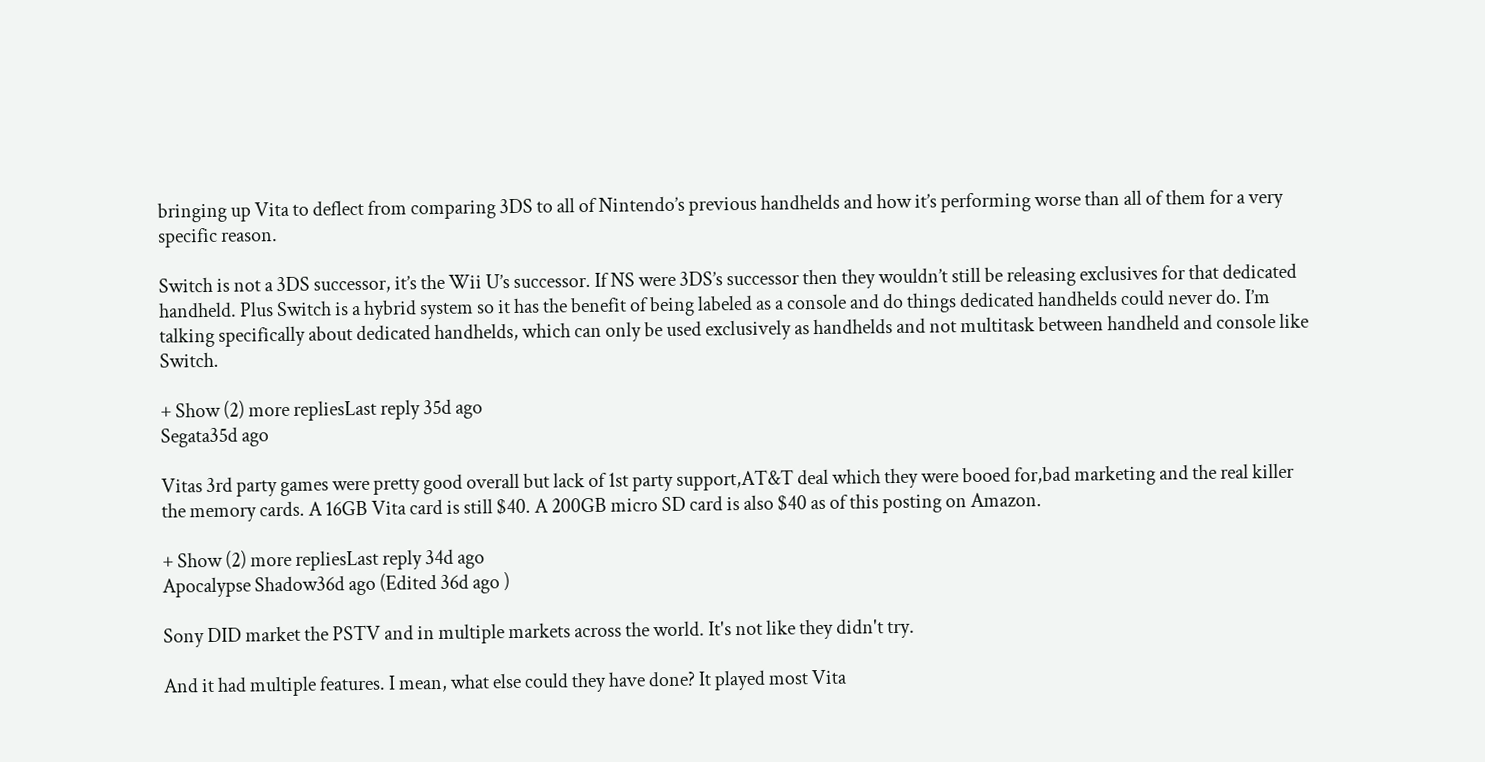bringing up Vita to deflect from comparing 3DS to all of Nintendo’s previous handhelds and how it’s performing worse than all of them for a very specific reason.

Switch is not a 3DS successor, it’s the Wii U’s successor. If NS were 3DS’s successor then they wouldn’t still be releasing exclusives for that dedicated handheld. Plus Switch is a hybrid system so it has the benefit of being labeled as a console and do things dedicated handhelds could never do. I’m talking specifically about dedicated handhelds, which can only be used exclusively as handhelds and not multitask between handheld and console like Switch.

+ Show (2) more repliesLast reply 35d ago
Segata35d ago

Vitas 3rd party games were pretty good overall but lack of 1st party support,AT&T deal which they were booed for,bad marketing and the real killer the memory cards. A 16GB Vita card is still $40. A 200GB micro SD card is also $40 as of this posting on Amazon.

+ Show (2) more repliesLast reply 34d ago
Apocalypse Shadow36d ago (Edited 36d ago )

Sony DID market the PSTV and in multiple markets across the world. It's not like they didn't try.

And it had multiple features. I mean, what else could they have done? It played most Vita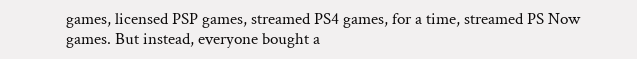games, licensed PSP games, streamed PS4 games, for a time, streamed PS Now games. But instead, everyone bought a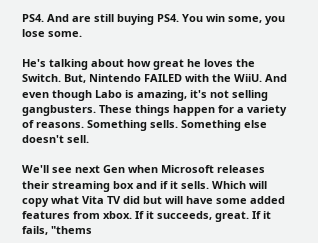PS4. And are still buying PS4. You win some, you lose some.

He's talking about how great he loves the Switch. But, Nintendo FAILED with the WiiU. And even though Labo is amazing, it's not selling gangbusters. These things happen for a variety of reasons. Something sells. Something else doesn't sell.

We'll see next Gen when Microsoft releases their streaming box and if it sells. Which will copy what Vita TV did but will have some added features from xbox. If it succeeds, great. If it fails, "thems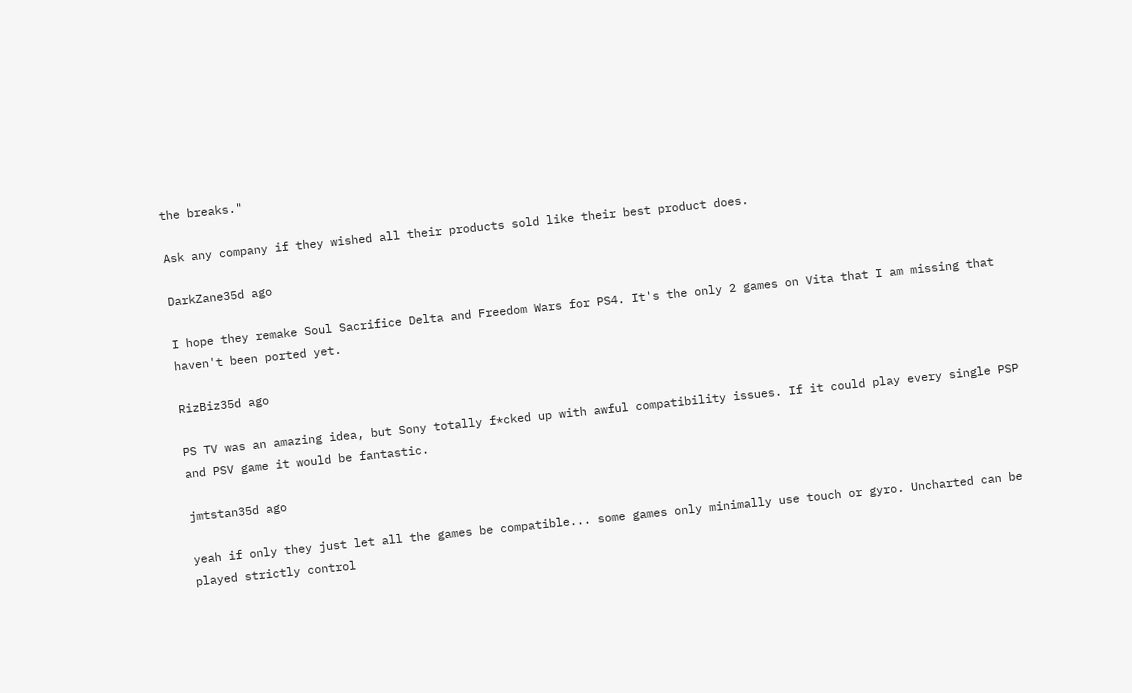the breaks."

Ask any company if they wished all their products sold like their best product does.

DarkZane35d ago

I hope they remake Soul Sacrifice Delta and Freedom Wars for PS4. It's the only 2 games on Vita that I am missing that haven't been ported yet.

RizBiz35d ago

PS TV was an amazing idea, but Sony totally f*cked up with awful compatibility issues. If it could play every single PSP and PSV game it would be fantastic.

jmtstan35d ago

yeah if only they just let all the games be compatible... some games only minimally use touch or gyro. Uncharted can be played strictly control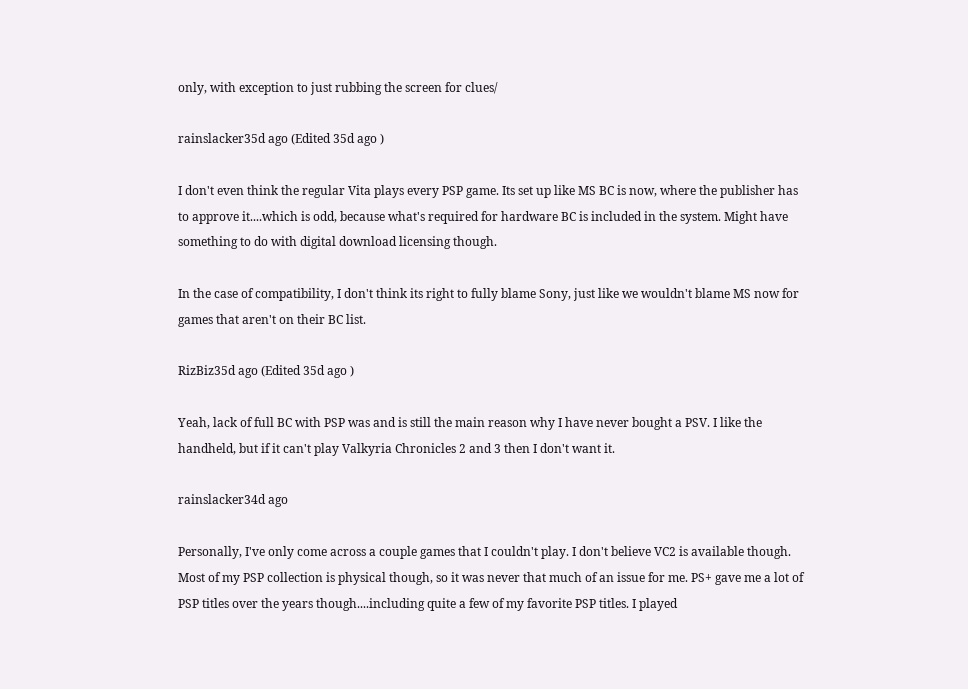only, with exception to just rubbing the screen for clues/

rainslacker35d ago (Edited 35d ago )

I don't even think the regular Vita plays every PSP game. Its set up like MS BC is now, where the publisher has to approve it....which is odd, because what's required for hardware BC is included in the system. Might have something to do with digital download licensing though.

In the case of compatibility, I don't think its right to fully blame Sony, just like we wouldn't blame MS now for games that aren't on their BC list.

RizBiz35d ago (Edited 35d ago )

Yeah, lack of full BC with PSP was and is still the main reason why I have never bought a PSV. I like the handheld, but if it can't play Valkyria Chronicles 2 and 3 then I don't want it.

rainslacker34d ago

Personally, I've only come across a couple games that I couldn't play. I don't believe VC2 is available though. Most of my PSP collection is physical though, so it was never that much of an issue for me. PS+ gave me a lot of PSP titles over the years though....including quite a few of my favorite PSP titles. I played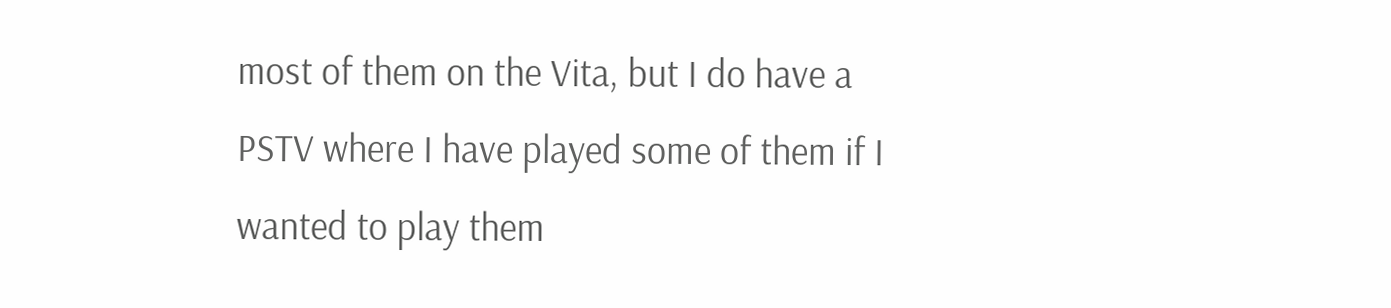most of them on the Vita, but I do have a PSTV where I have played some of them if I wanted to play them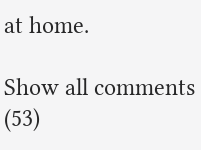at home.

Show all comments (53)